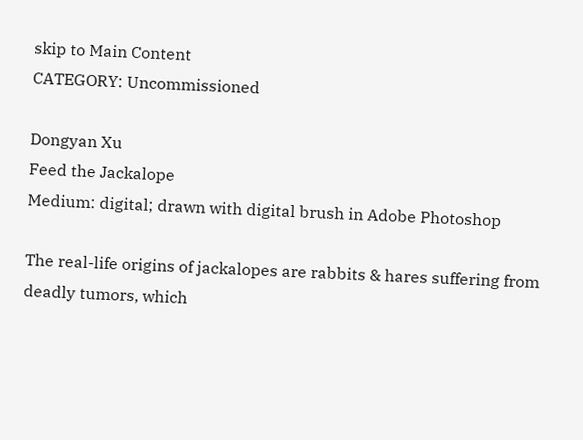skip to Main Content
CATEGORY: Uncommissioned

Dongyan Xu
Feed the Jackalope
Medium: digital; drawn with digital brush in Adobe Photoshop

The real-life origins of jackalopes are rabbits & hares suffering from deadly tumors, which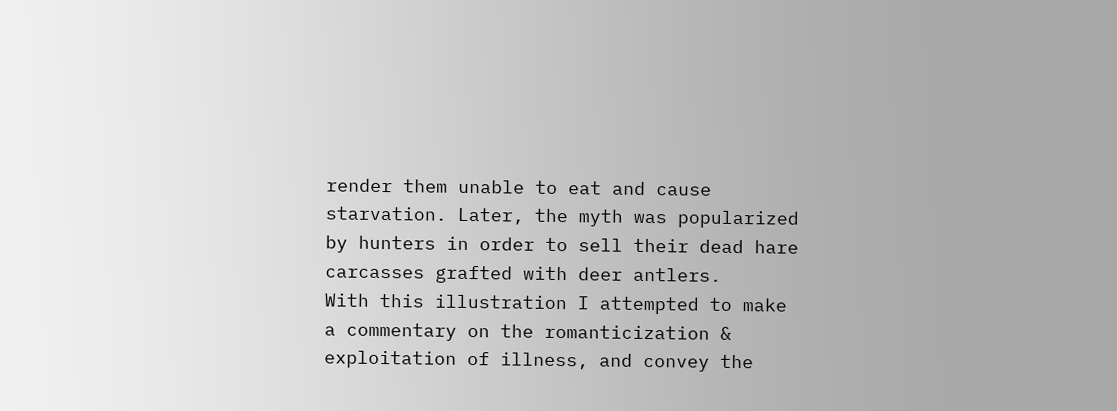render them unable to eat and cause starvation. Later, the myth was popularized by hunters in order to sell their dead hare carcasses grafted with deer antlers.
With this illustration I attempted to make a commentary on the romanticization & exploitation of illness, and convey the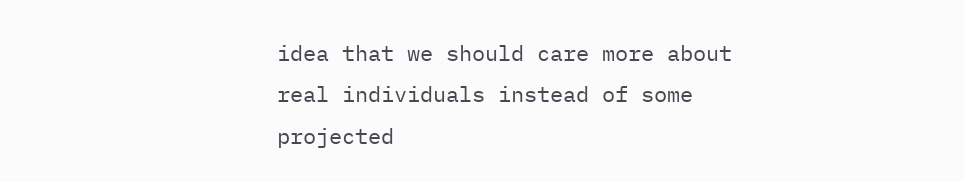idea that we should care more about real individuals instead of some projected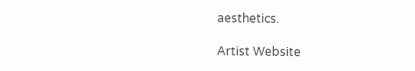aesthetics.

Artist Website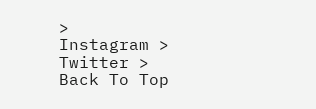>
Instagram >
Twitter >
Back To Top